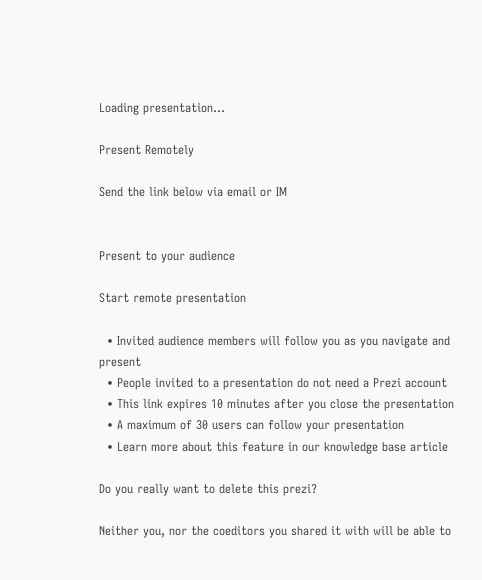Loading presentation...

Present Remotely

Send the link below via email or IM


Present to your audience

Start remote presentation

  • Invited audience members will follow you as you navigate and present
  • People invited to a presentation do not need a Prezi account
  • This link expires 10 minutes after you close the presentation
  • A maximum of 30 users can follow your presentation
  • Learn more about this feature in our knowledge base article

Do you really want to delete this prezi?

Neither you, nor the coeditors you shared it with will be able to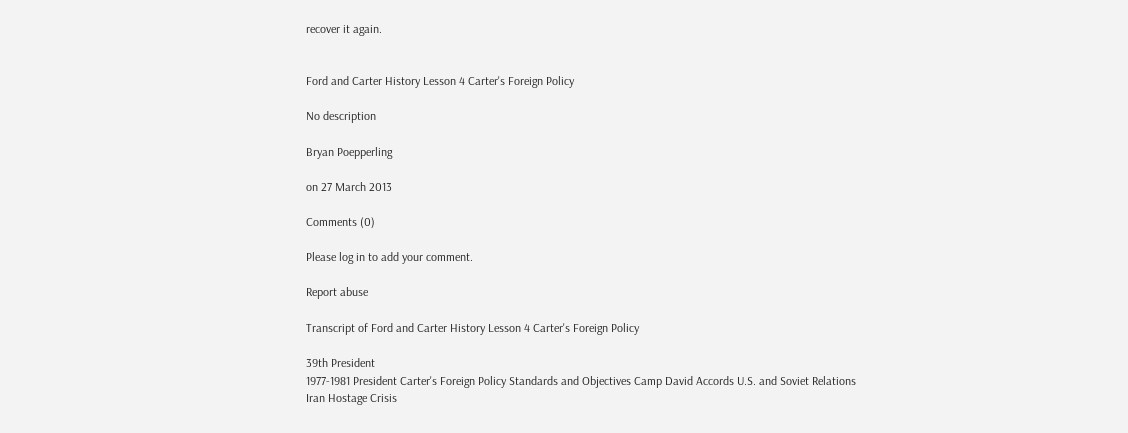recover it again.


Ford and Carter History Lesson 4 Carter's Foreign Policy

No description

Bryan Poepperling

on 27 March 2013

Comments (0)

Please log in to add your comment.

Report abuse

Transcript of Ford and Carter History Lesson 4 Carter's Foreign Policy

39th President
1977-1981 President Carter's Foreign Policy Standards and Objectives Camp David Accords U.S. and Soviet Relations Iran Hostage Crisis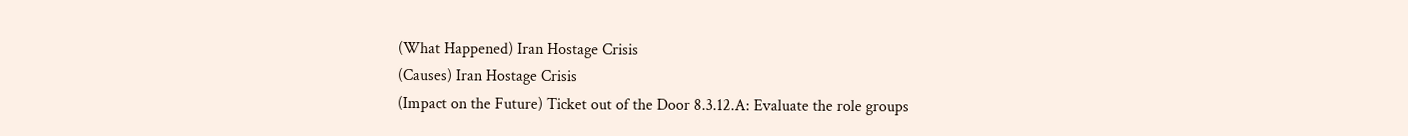(What Happened) Iran Hostage Crisis
(Causes) Iran Hostage Crisis
(Impact on the Future) Ticket out of the Door 8.3.12.A: Evaluate the role groups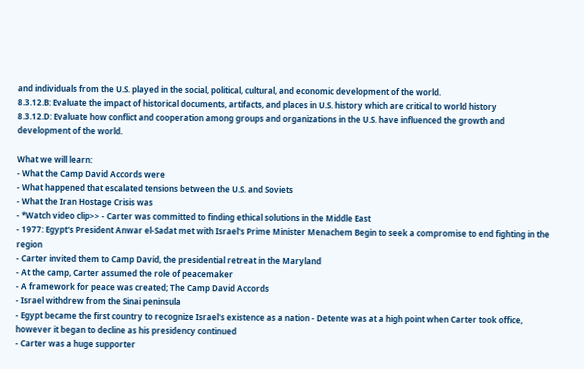and individuals from the U.S. played in the social, political, cultural, and economic development of the world.
8.3.12.B: Evaluate the impact of historical documents, artifacts, and places in U.S. history which are critical to world history
8.3.12.D: Evaluate how conflict and cooperation among groups and organizations in the U.S. have influenced the growth and development of the world.

What we will learn:
- What the Camp David Accords were
- What happened that escalated tensions between the U.S. and Soviets
- What the Iran Hostage Crisis was
- *Watch video clip>> - Carter was committed to finding ethical solutions in the Middle East
- 1977: Egypt's President Anwar el-Sadat met with Israel's Prime Minister Menachem Begin to seek a compromise to end fighting in the region
- Carter invited them to Camp David, the presidential retreat in the Maryland
- At the camp, Carter assumed the role of peacemaker
- A framework for peace was created; The Camp David Accords
- Israel withdrew from the Sinai peninsula
- Egypt became the first country to recognize Israel's existence as a nation - Detente was at a high point when Carter took office, however it began to decline as his presidency continued
- Carter was a huge supporter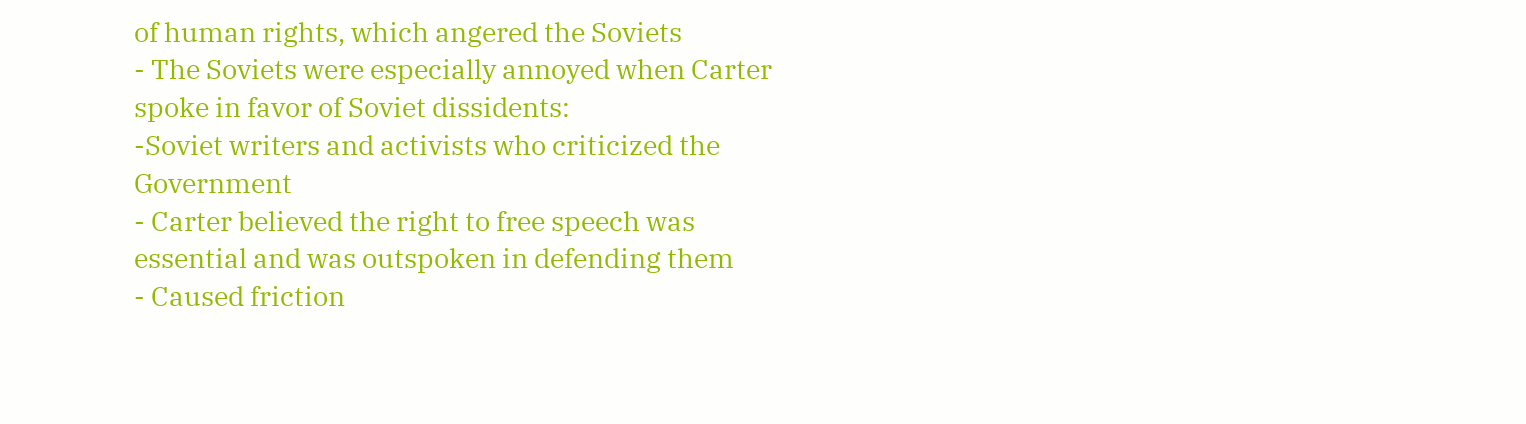of human rights, which angered the Soviets
- The Soviets were especially annoyed when Carter spoke in favor of Soviet dissidents:
-Soviet writers and activists who criticized the Government
- Carter believed the right to free speech was essential and was outspoken in defending them
- Caused friction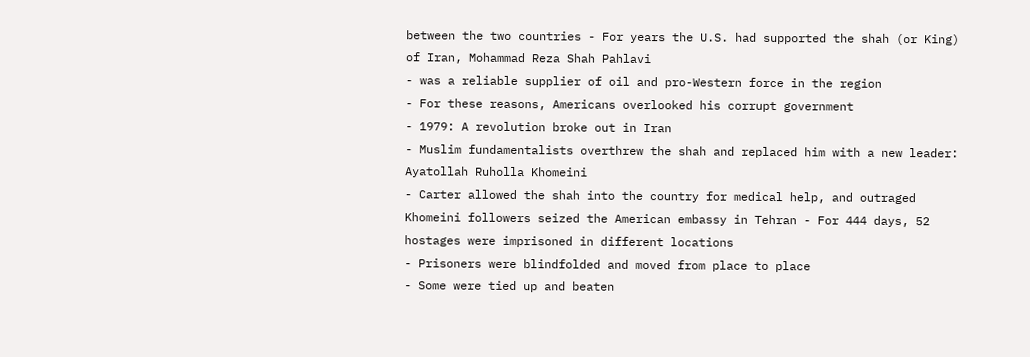between the two countries - For years the U.S. had supported the shah (or King) of Iran, Mohammad Reza Shah Pahlavi
- was a reliable supplier of oil and pro-Western force in the region
- For these reasons, Americans overlooked his corrupt government
- 1979: A revolution broke out in Iran
- Muslim fundamentalists overthrew the shah and replaced him with a new leader: Ayatollah Ruholla Khomeini
- Carter allowed the shah into the country for medical help, and outraged Khomeini followers seized the American embassy in Tehran - For 444 days, 52 hostages were imprisoned in different locations
- Prisoners were blindfolded and moved from place to place
- Some were tied up and beaten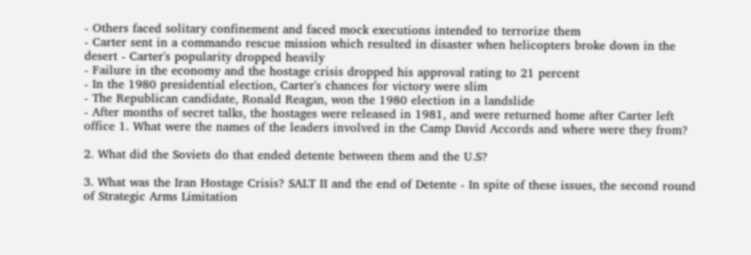- Others faced solitary confinement and faced mock executions intended to terrorize them
- Carter sent in a commando rescue mission which resulted in disaster when helicopters broke down in the desert - Carter's popularity dropped heavily
- Failure in the economy and the hostage crisis dropped his approval rating to 21 percent
- In the 1980 presidential election, Carter's chances for victory were slim
- The Republican candidate, Ronald Reagan, won the 1980 election in a landslide
- After months of secret talks, the hostages were released in 1981, and were returned home after Carter left office 1. What were the names of the leaders involved in the Camp David Accords and where were they from?

2. What did the Soviets do that ended detente between them and the U.S?

3. What was the Iran Hostage Crisis? SALT II and the end of Detente - In spite of these issues, the second round of Strategic Arms Limitation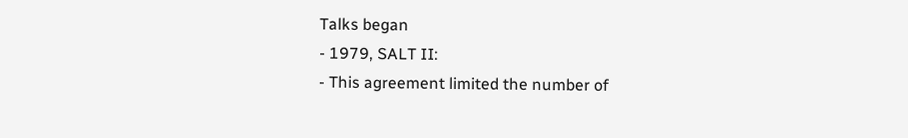Talks began
- 1979, SALT II:
- This agreement limited the number of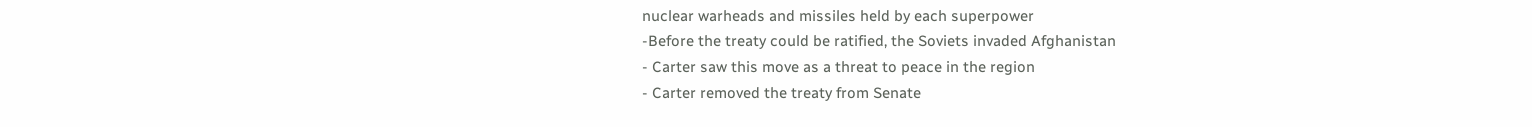nuclear warheads and missiles held by each superpower
-Before the treaty could be ratified, the Soviets invaded Afghanistan
- Carter saw this move as a threat to peace in the region
- Carter removed the treaty from Senate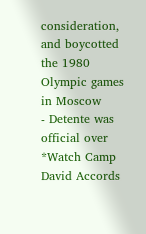consideration, and boycotted the 1980 Olympic games in Moscow
- Detente was official over *Watch Camp David Accords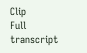Clip
Full transcript